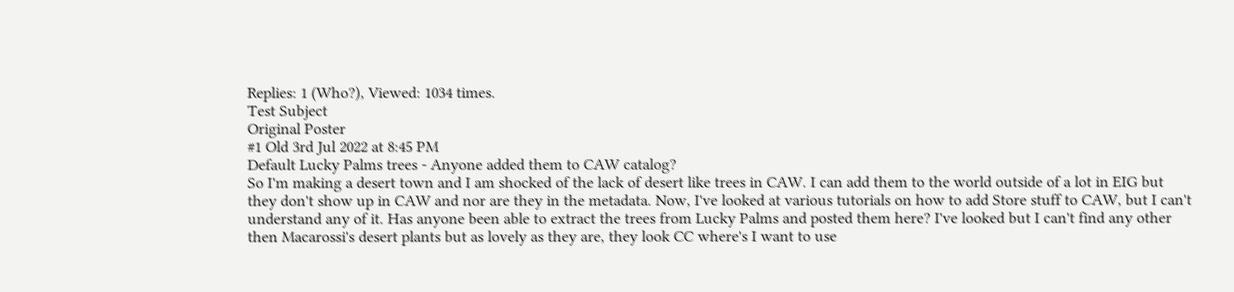Replies: 1 (Who?), Viewed: 1034 times.
Test Subject
Original Poster
#1 Old 3rd Jul 2022 at 8:45 PM
Default Lucky Palms trees - Anyone added them to CAW catalog?
So I'm making a desert town and I am shocked of the lack of desert like trees in CAW. I can add them to the world outside of a lot in EIG but they don't show up in CAW and nor are they in the metadata. Now, I've looked at various tutorials on how to add Store stuff to CAW, but I can't understand any of it. Has anyone been able to extract the trees from Lucky Palms and posted them here? I've looked but I can't find any other then Macarossi's desert plants but as lovely as they are, they look CC where's I want to use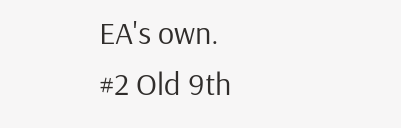EA's own.
#2 Old 9th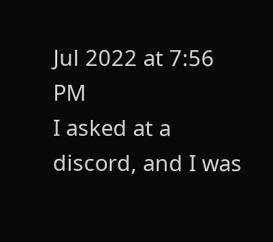Jul 2022 at 7:56 PM
I asked at a discord, and I was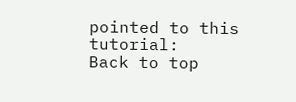pointed to this tutorial:
Back to top